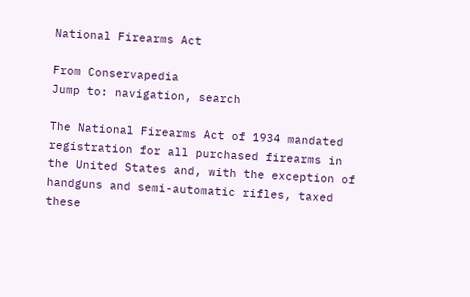National Firearms Act

From Conservapedia
Jump to: navigation, search

The National Firearms Act of 1934 mandated registration for all purchased firearms in the United States and, with the exception of handguns and semi-automatic rifles, taxed these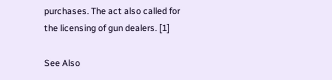purchases. The act also called for the licensing of gun dealers. [1]

See Also